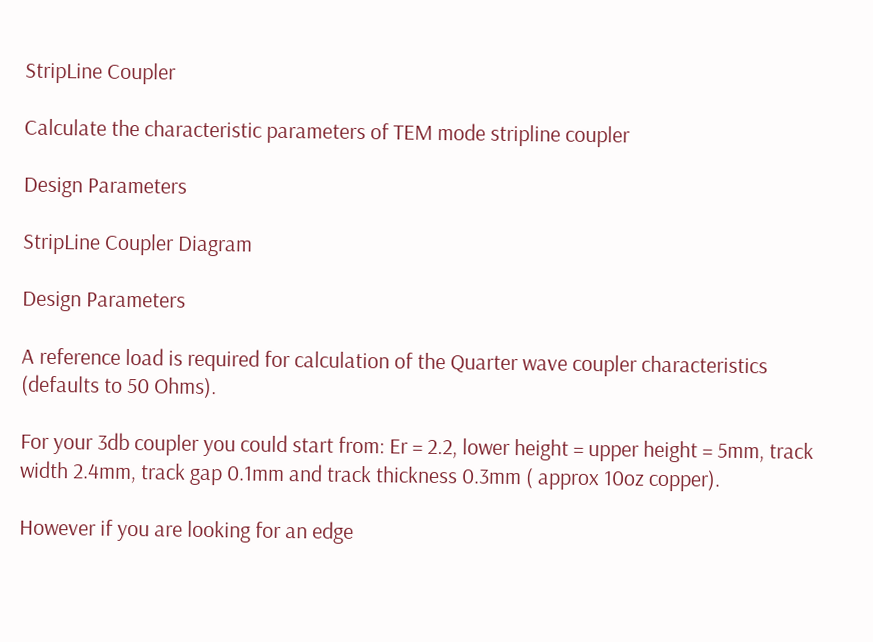StripLine Coupler

Calculate the characteristic parameters of TEM mode stripline coupler

Design Parameters

StripLine Coupler Diagram

Design Parameters

A reference load is required for calculation of the Quarter wave coupler characteristics (defaults to 50 Ohms).

For your 3db coupler you could start from: Er = 2.2, lower height = upper height = 5mm, track width 2.4mm, track gap 0.1mm and track thickness 0.3mm ( approx 10oz copper).

However if you are looking for an edge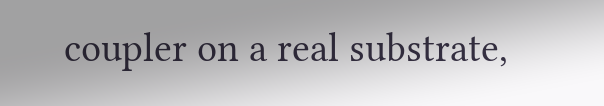coupler on a real substrate,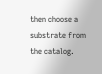then choose a substrate from the catalog.